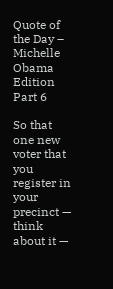Quote of the Day – Michelle Obama Edition Part 6

So that one new voter that you register in your precinct — think about it —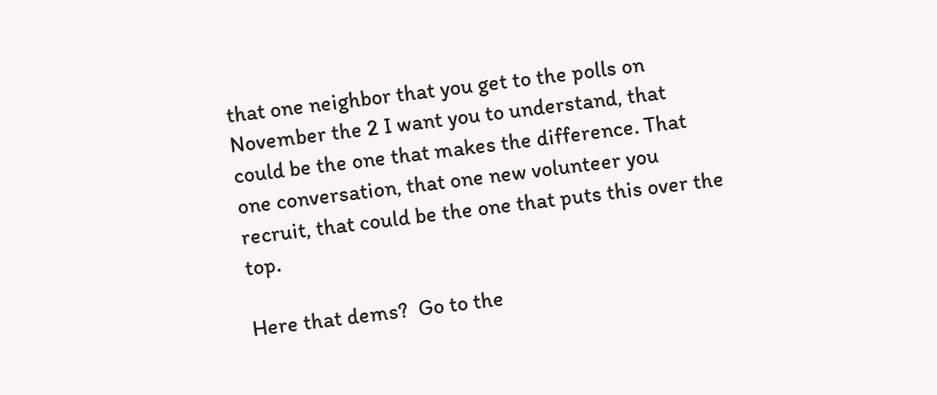that one neighbor that you get to the polls on November the 2 I want you to understand, that could be the one that makes the difference. That one conversation, that one new volunteer you recruit, that could be the one that puts this over the top.

Here that dems?  Go to the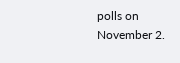polls on November 2.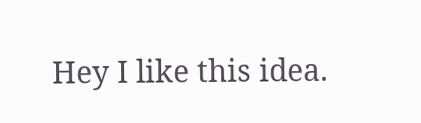Hey I like this idea.